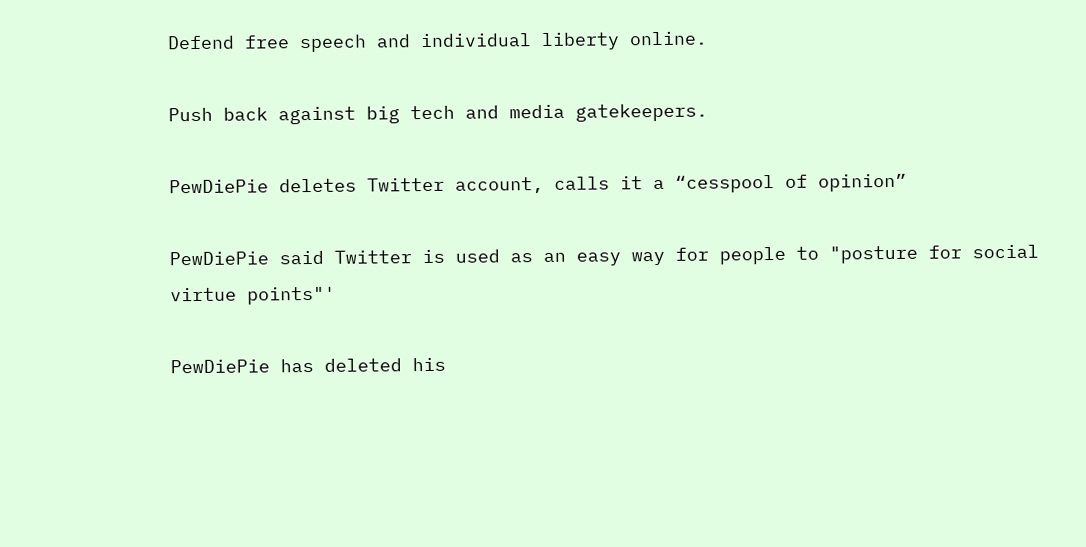Defend free speech and individual liberty online.

Push back against big tech and media gatekeepers.

PewDiePie deletes Twitter account, calls it a “cesspool of opinion”

PewDiePie said Twitter is used as an easy way for people to "posture for social virtue points"'

PewDiePie has deleted his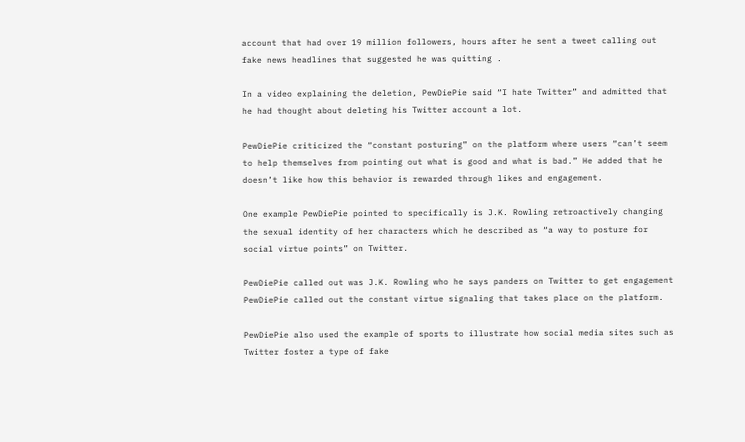account that had over 19 million followers, hours after he sent a tweet calling out fake news headlines that suggested he was quitting .

In a video explaining the deletion, PewDiePie said “I hate Twitter” and admitted that he had thought about deleting his Twitter account a lot.

PewDiePie criticized the “constant posturing” on the platform where users “can’t seem to help themselves from pointing out what is good and what is bad.” He added that he doesn’t like how this behavior is rewarded through likes and engagement.

One example PewDiePie pointed to specifically is J.K. Rowling retroactively changing the sexual identity of her characters which he described as “a way to posture for social virtue points” on Twitter.

PewDiePie called out was J.K. Rowling who he says panders on Twitter to get engagement
PewDiePie called out the constant virtue signaling that takes place on the platform.

PewDiePie also used the example of sports to illustrate how social media sites such as Twitter foster a type of fake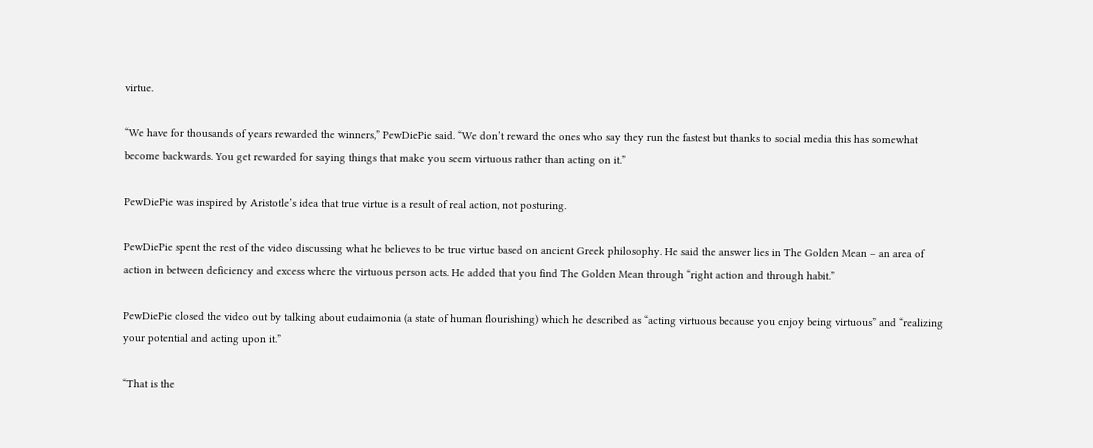virtue.

“We have for thousands of years rewarded the winners,” PewDiePie said. “We don’t reward the ones who say they run the fastest but thanks to social media this has somewhat become backwards. You get rewarded for saying things that make you seem virtuous rather than acting on it.”

PewDiePie was inspired by Aristotle’s idea that true virtue is a result of real action, not posturing.

PewDiePie spent the rest of the video discussing what he believes to be true virtue based on ancient Greek philosophy. He said the answer lies in The Golden Mean – an area of action in between deficiency and excess where the virtuous person acts. He added that you find The Golden Mean through “right action and through habit.”

PewDiePie closed the video out by talking about eudaimonia (a state of human flourishing) which he described as “acting virtuous because you enjoy being virtuous” and “realizing your potential and acting upon it.”

“That is the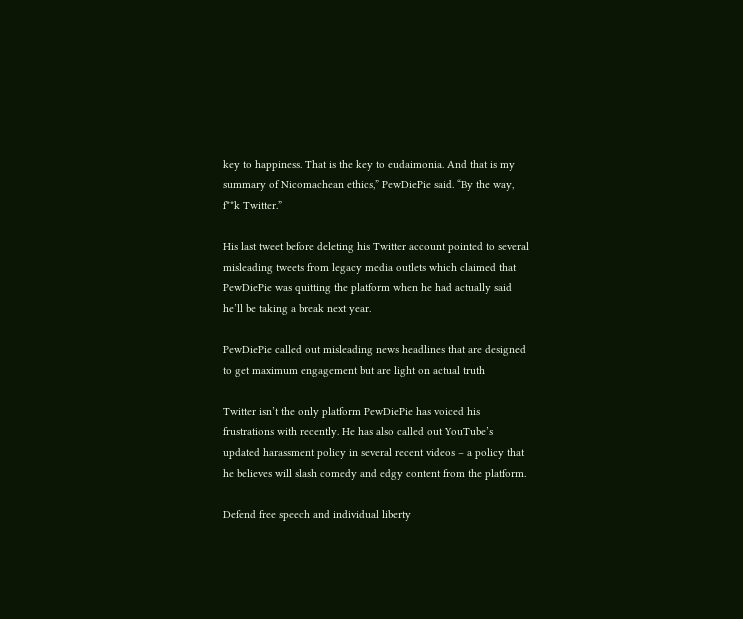key to happiness. That is the key to eudaimonia. And that is my summary of Nicomachean ethics,” PewDiePie said. “By the way, f**k Twitter.”

His last tweet before deleting his Twitter account pointed to several misleading tweets from legacy media outlets which claimed that PewDiePie was quitting the platform when he had actually said he’ll be taking a break next year.

PewDiePie called out misleading news headlines that are designed to get maximum engagement but are light on actual truth

Twitter isn’t the only platform PewDiePie has voiced his frustrations with recently. He has also called out YouTube’s updated harassment policy in several recent videos – a policy that he believes will slash comedy and edgy content from the platform.

Defend free speech and individual liberty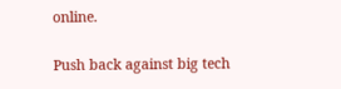online.

Push back against big tech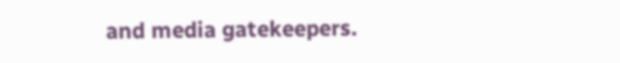and media gatekeepers.